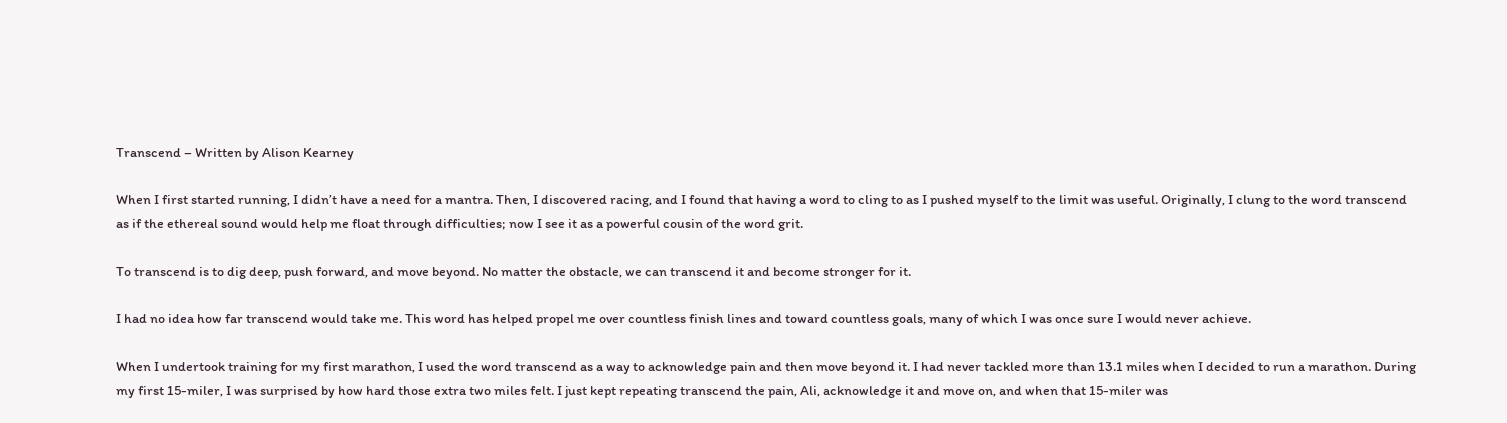Transcend – Written by Alison Kearney

When I first started running, I didn’t have a need for a mantra. Then, I discovered racing, and I found that having a word to cling to as I pushed myself to the limit was useful. Originally, I clung to the word transcend as if the ethereal sound would help me float through difficulties; now I see it as a powerful cousin of the word grit.

To transcend is to dig deep, push forward, and move beyond. No matter the obstacle, we can transcend it and become stronger for it.

I had no idea how far transcend would take me. This word has helped propel me over countless finish lines and toward countless goals, many of which I was once sure I would never achieve.

When I undertook training for my first marathon, I used the word transcend as a way to acknowledge pain and then move beyond it. I had never tackled more than 13.1 miles when I decided to run a marathon. During my first 15-miler, I was surprised by how hard those extra two miles felt. I just kept repeating transcend the pain, Ali, acknowledge it and move on, and when that 15-miler was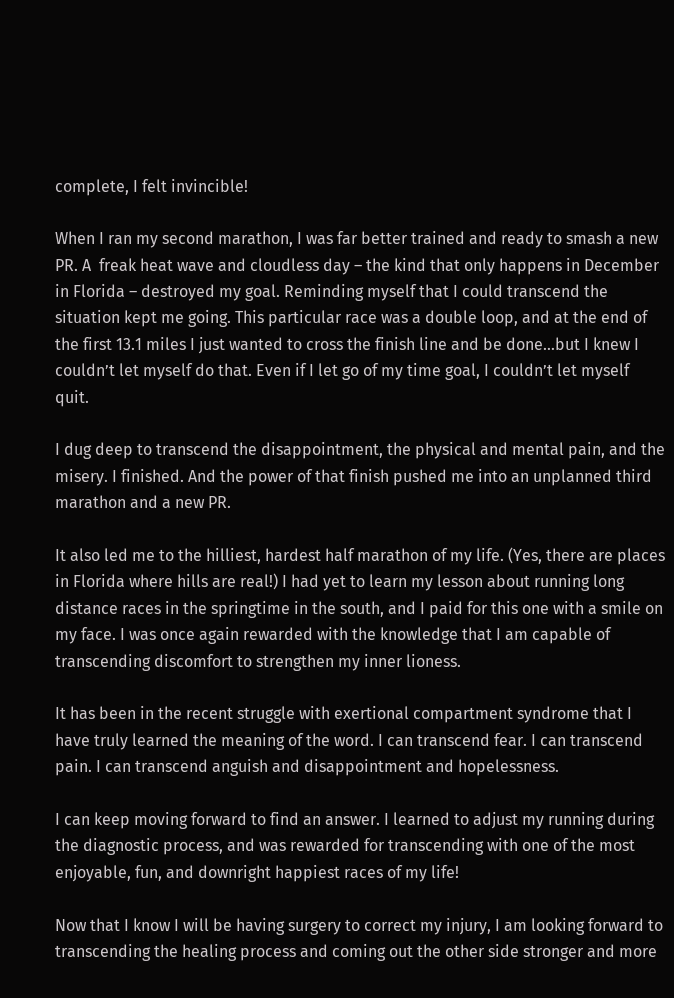complete, I felt invincible!

When I ran my second marathon, I was far better trained and ready to smash a new PR. A  freak heat wave and cloudless day – the kind that only happens in December in Florida – destroyed my goal. Reminding myself that I could transcend the situation kept me going. This particular race was a double loop, and at the end of the first 13.1 miles I just wanted to cross the finish line and be done…but I knew I couldn’t let myself do that. Even if I let go of my time goal, I couldn’t let myself quit.

I dug deep to transcend the disappointment, the physical and mental pain, and the misery. I finished. And the power of that finish pushed me into an unplanned third marathon and a new PR.

It also led me to the hilliest, hardest half marathon of my life. (Yes, there are places in Florida where hills are real!) I had yet to learn my lesson about running long distance races in the springtime in the south, and I paid for this one with a smile on my face. I was once again rewarded with the knowledge that I am capable of transcending discomfort to strengthen my inner lioness.

It has been in the recent struggle with exertional compartment syndrome that I have truly learned the meaning of the word. I can transcend fear. I can transcend pain. I can transcend anguish and disappointment and hopelessness.

I can keep moving forward to find an answer. I learned to adjust my running during the diagnostic process, and was rewarded for transcending with one of the most enjoyable, fun, and downright happiest races of my life!

Now that I know I will be having surgery to correct my injury, I am looking forward to transcending the healing process and coming out the other side stronger and more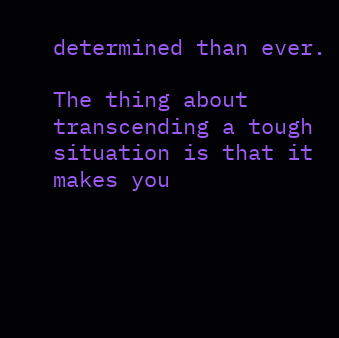determined than ever.

The thing about transcending a tough situation is that it makes you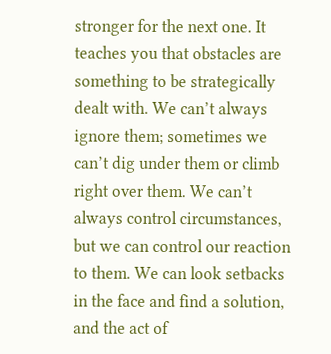stronger for the next one. It teaches you that obstacles are something to be strategically dealt with. We can’t always ignore them; sometimes we can’t dig under them or climb right over them. We can’t always control circumstances, but we can control our reaction to them. We can look setbacks in the face and find a solution, and the act of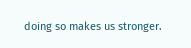doing so makes us stronger.